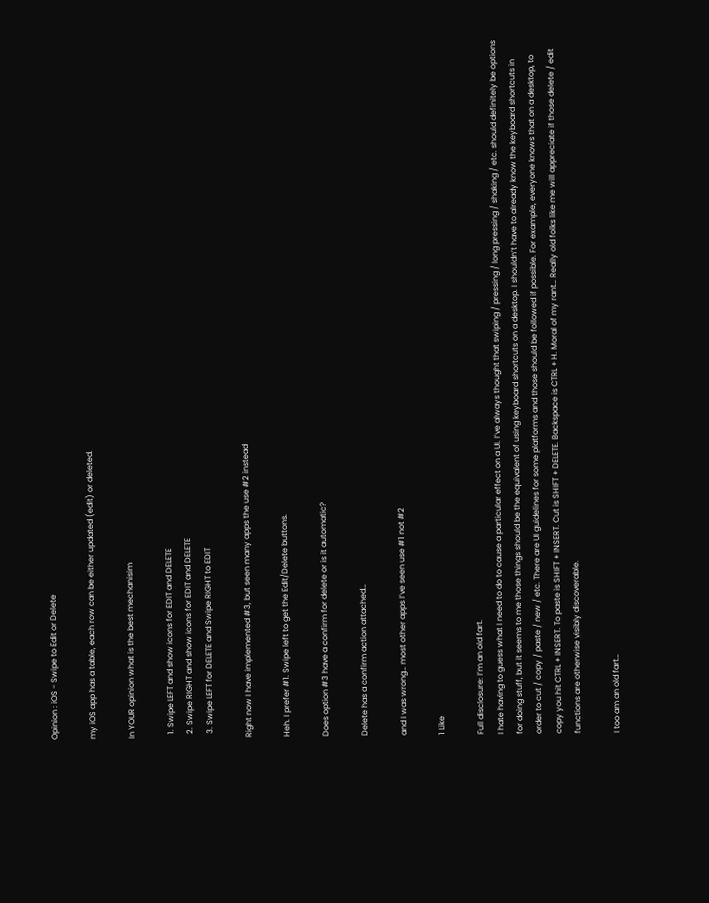Opinion : iOS - Swipe to Edit or Delete

my iOS app has a table, each row can be either updated (edit) or deleted.

In YOUR opinion what is the best mechanisim

  1. Swipe LEFT and show icons for EDIT and DELETE
  2. Swipe RIGHT and show icons for EDIT and DELETE
  3. Swipe LEFT for DELETE and Swipe RIGHT to EDIT

Right now I have implemented #3, but seen many apps the use #2 instead

Heh. I prefer #1. Swipe left to get the Edit/Delete buttons.

Does option #3 have a confirm for delete or is it automatic?

Delete has a confirm action attached…

and I was wrong… most other apps I’ve seen use #1 not #2

1 Like

Full disclosure: I’m an old fart.
I hate having to guess what I need to do to cause a particular effect on a UI. I’ve always thought that swiping / pressing / long pressing / shaking / etc. should definitely be options for doing stuff, but it seems to me those things should be the equivalent of using keyboard shortcuts on a desktop. I shouldn’t have to already know the keyboard shortcuts in order to cut / copy / paste / new / etc. There are UI guidelines for some platforms and those should be followed if possible. For example, everyone knows that on a desktop, to copy you hit CTRL + INSERT. To paste is SHIFT + INSERT. Cut is SHIFT + DELETE. Backspace is CTRL + H. Moral of my rant… Really old folks like me will appreciate if those delete / edit functions are otherwise visibly discoverable.

I too am an old fart…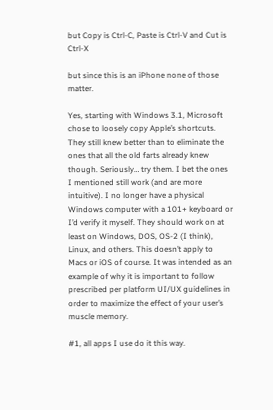but Copy is Ctrl-C, Paste is Ctrl-V and Cut is Ctrl-X

but since this is an iPhone none of those matter.

Yes, starting with Windows 3.1, Microsoft chose to loosely copy Apple’s shortcuts. They still knew better than to eliminate the ones that all the old farts already knew though. Seriously… try them. I bet the ones I mentioned still work (and are more intuitive). I no longer have a physical Windows computer with a 101+ keyboard or I’d verify it myself. They should work on at least on Windows, DOS, OS-2 (I think), Linux, and others. This doesn’t apply to Macs or iOS of course. It was intended as an example of why it is important to follow prescribed per platform UI/UX guidelines in order to maximize the effect of your user’s muscle memory.

#1, all apps I use do it this way.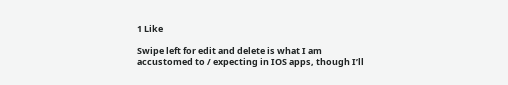1 Like

Swipe left for edit and delete is what I am accustomed to / expecting in IOS apps, though I’ll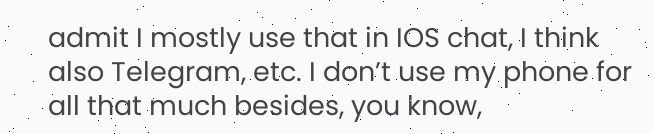admit I mostly use that in IOS chat, I think also Telegram, etc. I don’t use my phone for all that much besides, you know,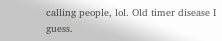calling people, lol. Old timer disease I guess.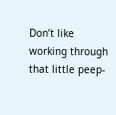Don’t like working through that little peep-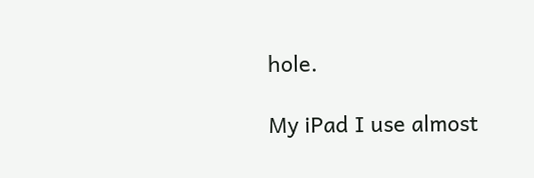hole.

My iPad I use almost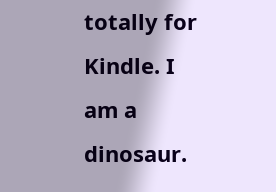totally for Kindle. I am a dinosaur.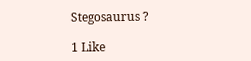Stegosaurus ?

1 Like